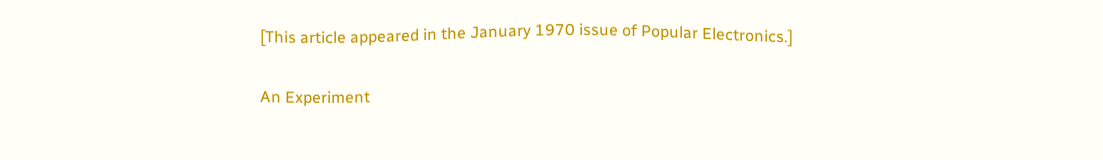[This article appeared in the January 1970 issue of Popular Electronics.]

An Experiment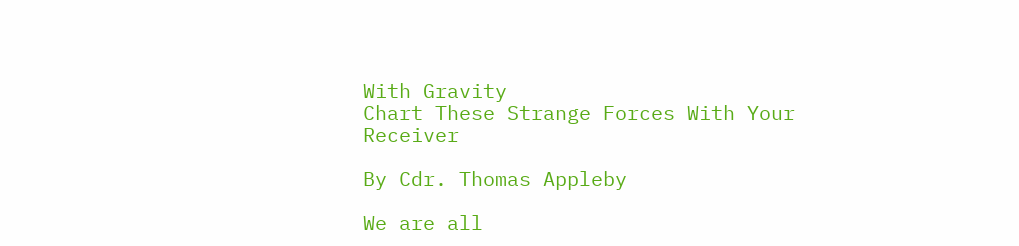With Gravity
Chart These Strange Forces With Your Receiver

By Cdr. Thomas Appleby

We are all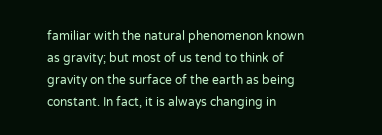familiar with the natural phenomenon known as gravity; but most of us tend to think of gravity on the surface of the earth as being constant. In fact, it is always changing in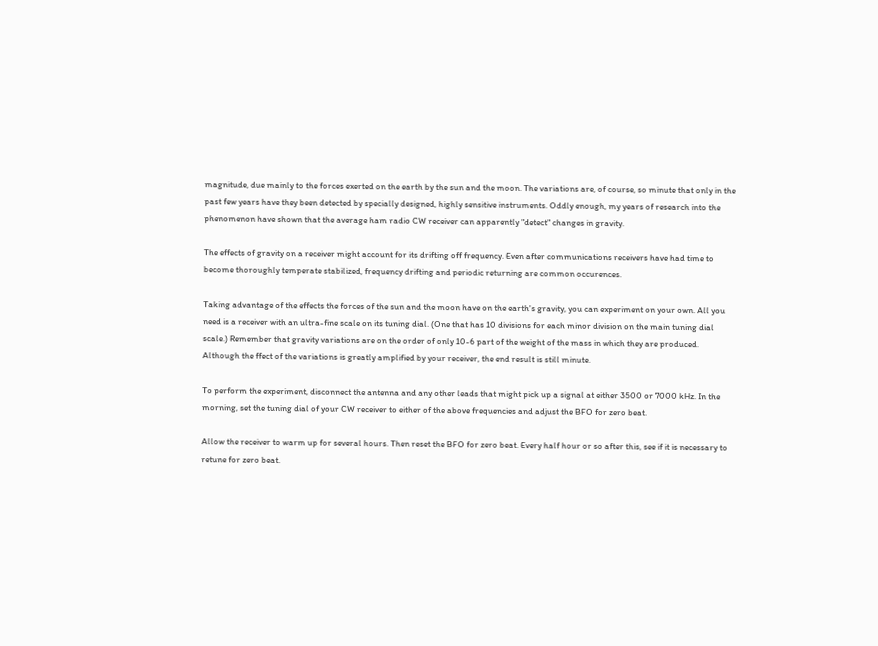magnitude, due mainly to the forces exerted on the earth by the sun and the moon. The variations are, of course, so minute that only in the past few years have they been detected by specially designed, highly sensitive instruments. Oddly enough, my years of research into the phenomenon have shown that the average ham radio CW receiver can apparently "detect" changes in gravity.

The effects of gravity on a receiver might account for its drifting off frequency. Even after communications receivers have had time to become thoroughly temperate stabilized, frequency drifting and periodic returning are common occurences.

Taking advantage of the effects the forces of the sun and the moon have on the earth's gravity, you can experiment on your own. All you need is a receiver with an ultra-fine scale on its tuning dial. (One that has 10 divisions for each minor division on the main tuning dial scale.) Remember that gravity variations are on the order of only 10-6 part of the weight of the mass in which they are produced. Although the ffect of the variations is greatly amplified by your receiver, the end result is still minute.

To perform the experiment, disconnect the antenna and any other leads that might pick up a signal at either 3500 or 7000 kHz. In the morning, set the tuning dial of your CW receiver to either of the above frequencies and adjust the BFO for zero beat.

Allow the receiver to warm up for several hours. Then reset the BFO for zero beat. Every half hour or so after this, see if it is necessary to retune for zero beat.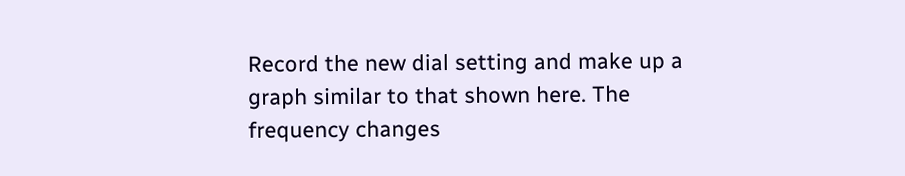Record the new dial setting and make up a graph similar to that shown here. The frequency changes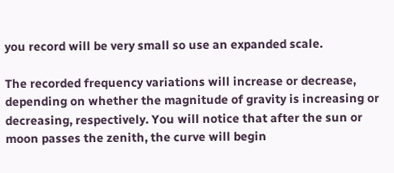you record will be very small so use an expanded scale.

The recorded frequency variations will increase or decrease, depending on whether the magnitude of gravity is increasing or decreasing, respectively. You will notice that after the sun or moon passes the zenith, the curve will begin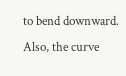to bend downward. Also, the curve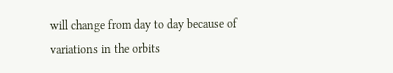will change from day to day because of variations in the orbits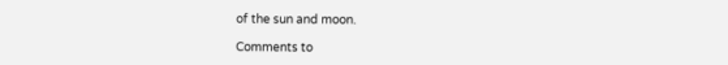of the sun and moon.

Comments to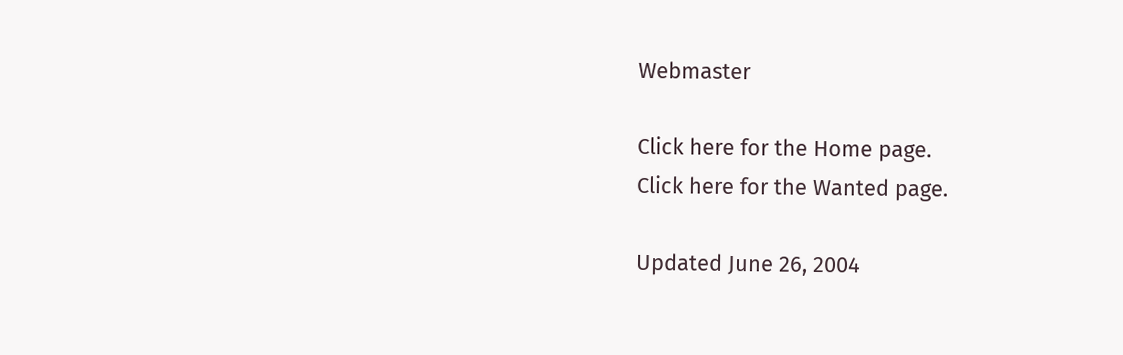Webmaster

Click here for the Home page.
Click here for the Wanted page.

Updated June 26, 2004